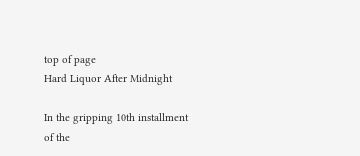top of page
Hard Liquor After Midnight

In the gripping 10th installment of the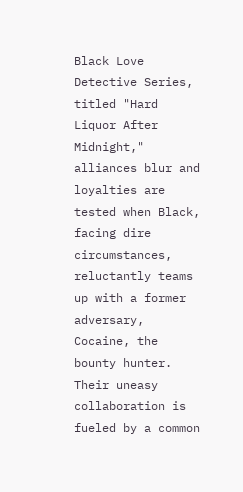Black Love Detective Series, titled "Hard Liquor After Midnight," alliances blur and loyalties are tested when Black, facing dire circumstances, reluctantly teams up with a former adversary,  Cocaine, the bounty hunter. Their uneasy collaboration is fueled by a common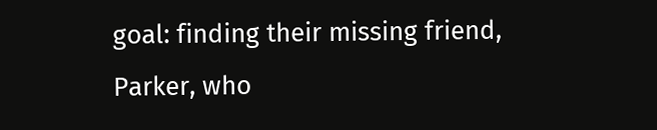goal: finding their missing friend, Parker, who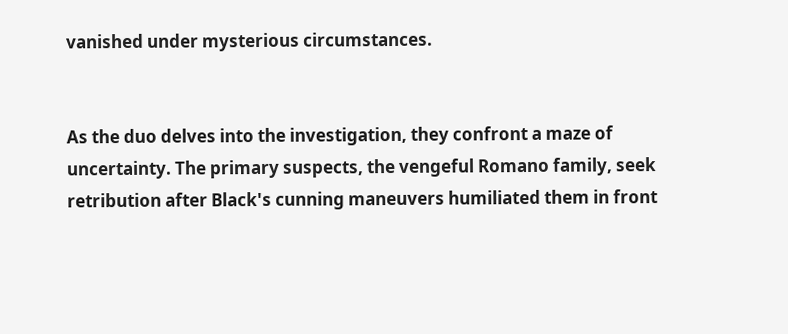vanished under mysterious circumstances.


As the duo delves into the investigation, they confront a maze of uncertainty. The primary suspects, the vengeful Romano family, seek retribution after Black's cunning maneuvers humiliated them in front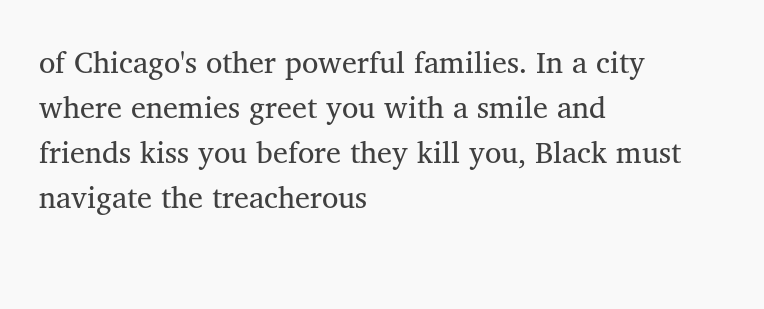of Chicago's other powerful families. In a city where enemies greet you with a smile and friends kiss you before they kill you, Black must navigate the treacherous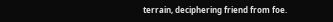terrain, deciphering friend from foe.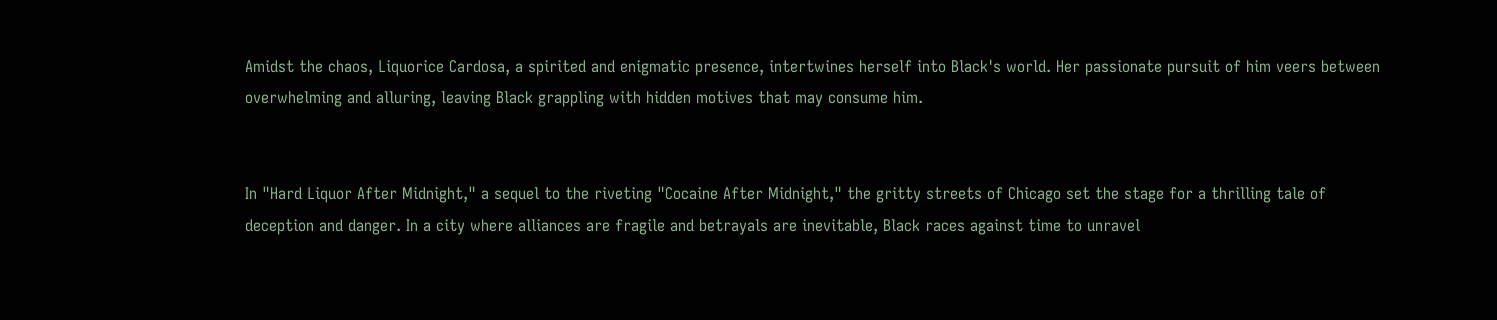Amidst the chaos, Liquorice Cardosa, a spirited and enigmatic presence, intertwines herself into Black's world. Her passionate pursuit of him veers between overwhelming and alluring, leaving Black grappling with hidden motives that may consume him.


In "Hard Liquor After Midnight," a sequel to the riveting "Cocaine After Midnight," the gritty streets of Chicago set the stage for a thrilling tale of deception and danger. In a city where alliances are fragile and betrayals are inevitable, Black races against time to unravel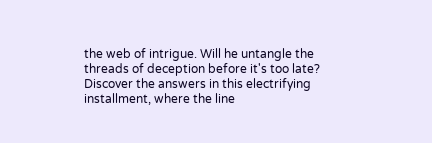the web of intrigue. Will he untangle the threads of deception before it's too late? Discover the answers in this electrifying installment, where the line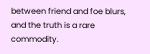between friend and foe blurs, and the truth is a rare commodity.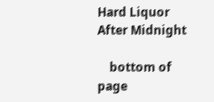Hard Liquor After Midnight

    bottom of page